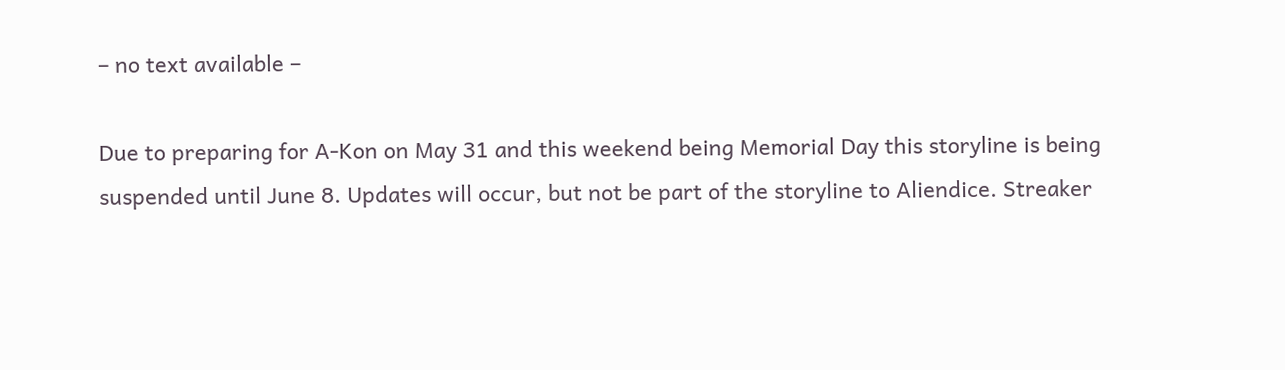– no text available –

Due to preparing for A-Kon on May 31 and this weekend being Memorial Day this storyline is being suspended until June 8. Updates will occur, but not be part of the storyline to Aliendice. Streaker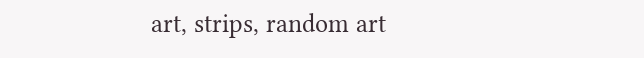art, strips, random art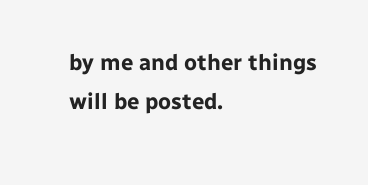by me and other things will be posted.